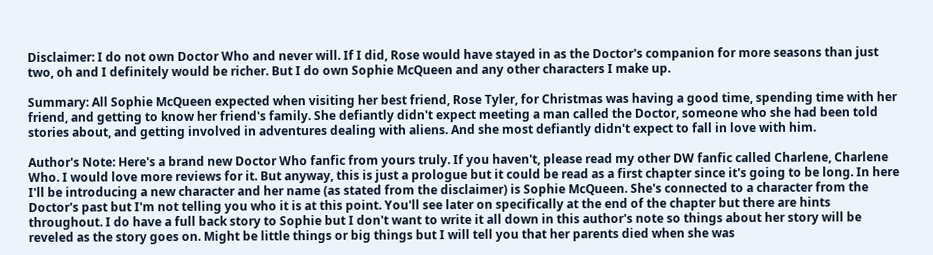Disclaimer: I do not own Doctor Who and never will. If I did, Rose would have stayed in as the Doctor's companion for more seasons than just two, oh and I definitely would be richer. But I do own Sophie McQueen and any other characters I make up.

Summary: All Sophie McQueen expected when visiting her best friend, Rose Tyler, for Christmas was having a good time, spending time with her friend, and getting to know her friend's family. She defiantly didn't expect meeting a man called the Doctor, someone who she had been told stories about, and getting involved in adventures dealing with aliens. And she most defiantly didn't expect to fall in love with him.

Author's Note: Here's a brand new Doctor Who fanfic from yours truly. If you haven't, please read my other DW fanfic called Charlene, Charlene Who. I would love more reviews for it. But anyway, this is just a prologue but it could be read as a first chapter since it's going to be long. In here I'll be introducing a new character and her name (as stated from the disclaimer) is Sophie McQueen. She's connected to a character from the Doctor's past but I'm not telling you who it is at this point. You'll see later on specifically at the end of the chapter but there are hints throughout. I do have a full back story to Sophie but I don't want to write it all down in this author's note so things about her story will be reveled as the story goes on. Might be little things or big things but I will tell you that her parents died when she was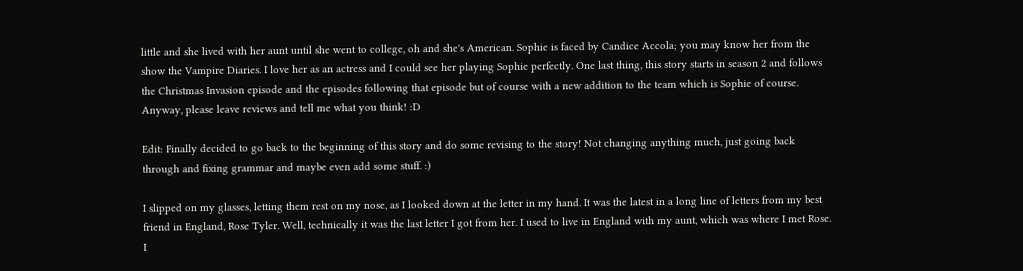little and she lived with her aunt until she went to college, oh and she's American. Sophie is faced by Candice Accola; you may know her from the show the Vampire Diaries. I love her as an actress and I could see her playing Sophie perfectly. One last thing, this story starts in season 2 and follows the Christmas Invasion episode and the episodes following that episode but of course with a new addition to the team which is Sophie of course. Anyway, please leave reviews and tell me what you think! :D

Edit: Finally decided to go back to the beginning of this story and do some revising to the story! Not changing anything much, just going back through and fixing grammar and maybe even add some stuff. :)

I slipped on my glasses, letting them rest on my nose, as I looked down at the letter in my hand. It was the latest in a long line of letters from my best friend in England, Rose Tyler. Well, technically it was the last letter I got from her. I used to live in England with my aunt, which was where I met Rose. I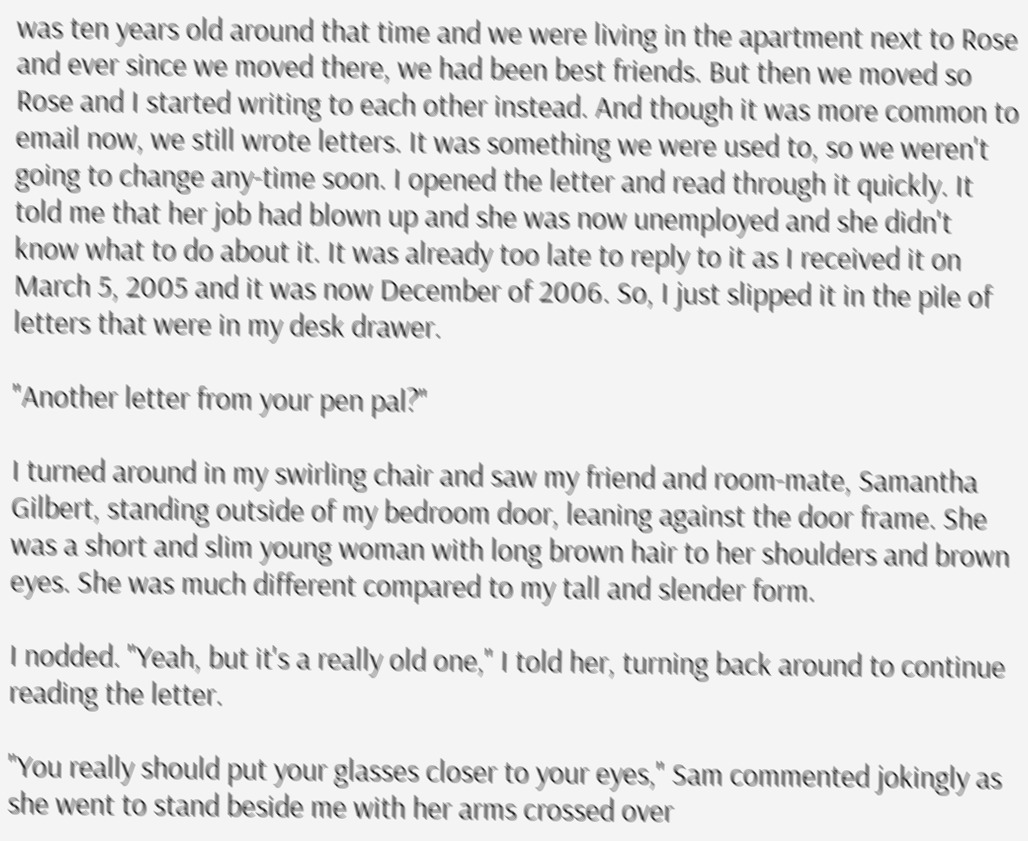was ten years old around that time and we were living in the apartment next to Rose and ever since we moved there, we had been best friends. But then we moved so Rose and I started writing to each other instead. And though it was more common to email now, we still wrote letters. It was something we were used to, so we weren't going to change any-time soon. I opened the letter and read through it quickly. It told me that her job had blown up and she was now unemployed and she didn't know what to do about it. It was already too late to reply to it as I received it on March 5, 2005 and it was now December of 2006. So, I just slipped it in the pile of letters that were in my desk drawer.

"Another letter from your pen pal?"

I turned around in my swirling chair and saw my friend and room-mate, Samantha Gilbert, standing outside of my bedroom door, leaning against the door frame. She was a short and slim young woman with long brown hair to her shoulders and brown eyes. She was much different compared to my tall and slender form.

I nodded. "Yeah, but it's a really old one," I told her, turning back around to continue reading the letter.

"You really should put your glasses closer to your eyes," Sam commented jokingly as she went to stand beside me with her arms crossed over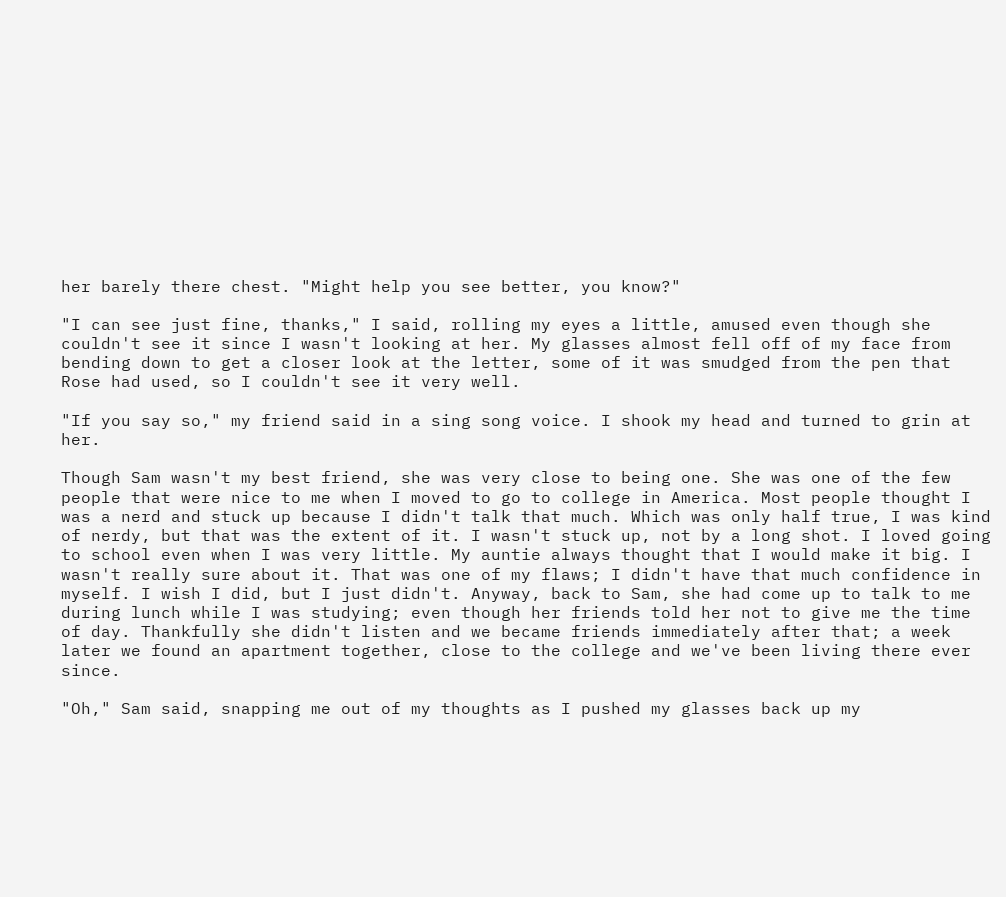her barely there chest. "Might help you see better, you know?"

"I can see just fine, thanks," I said, rolling my eyes a little, amused even though she couldn't see it since I wasn't looking at her. My glasses almost fell off of my face from bending down to get a closer look at the letter, some of it was smudged from the pen that Rose had used, so I couldn't see it very well.

"If you say so," my friend said in a sing song voice. I shook my head and turned to grin at her.

Though Sam wasn't my best friend, she was very close to being one. She was one of the few people that were nice to me when I moved to go to college in America. Most people thought I was a nerd and stuck up because I didn't talk that much. Which was only half true, I was kind of nerdy, but that was the extent of it. I wasn't stuck up, not by a long shot. I loved going to school even when I was very little. My auntie always thought that I would make it big. I wasn't really sure about it. That was one of my flaws; I didn't have that much confidence in myself. I wish I did, but I just didn't. Anyway, back to Sam, she had come up to talk to me during lunch while I was studying; even though her friends told her not to give me the time of day. Thankfully she didn't listen and we became friends immediately after that; a week later we found an apartment together, close to the college and we've been living there ever since.

"Oh," Sam said, snapping me out of my thoughts as I pushed my glasses back up my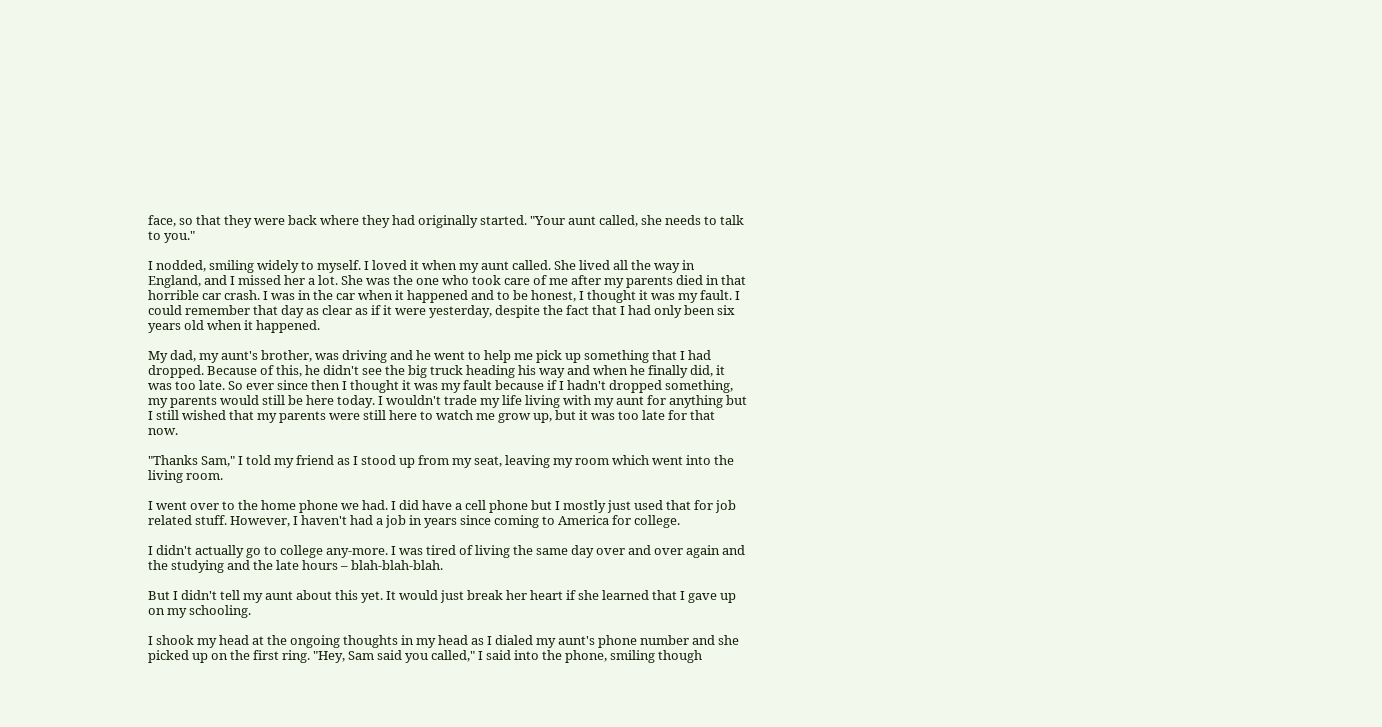face, so that they were back where they had originally started. "Your aunt called, she needs to talk to you."

I nodded, smiling widely to myself. I loved it when my aunt called. She lived all the way in England, and I missed her a lot. She was the one who took care of me after my parents died in that horrible car crash. I was in the car when it happened and to be honest, I thought it was my fault. I could remember that day as clear as if it were yesterday, despite the fact that I had only been six years old when it happened.

My dad, my aunt's brother, was driving and he went to help me pick up something that I had dropped. Because of this, he didn't see the big truck heading his way and when he finally did, it was too late. So ever since then I thought it was my fault because if I hadn't dropped something, my parents would still be here today. I wouldn't trade my life living with my aunt for anything but I still wished that my parents were still here to watch me grow up, but it was too late for that now.

"Thanks Sam," I told my friend as I stood up from my seat, leaving my room which went into the living room.

I went over to the home phone we had. I did have a cell phone but I mostly just used that for job related stuff. However, I haven't had a job in years since coming to America for college.

I didn't actually go to college any-more. I was tired of living the same day over and over again and the studying and the late hours – blah-blah-blah.

But I didn't tell my aunt about this yet. It would just break her heart if she learned that I gave up on my schooling.

I shook my head at the ongoing thoughts in my head as I dialed my aunt's phone number and she picked up on the first ring. "Hey, Sam said you called," I said into the phone, smiling though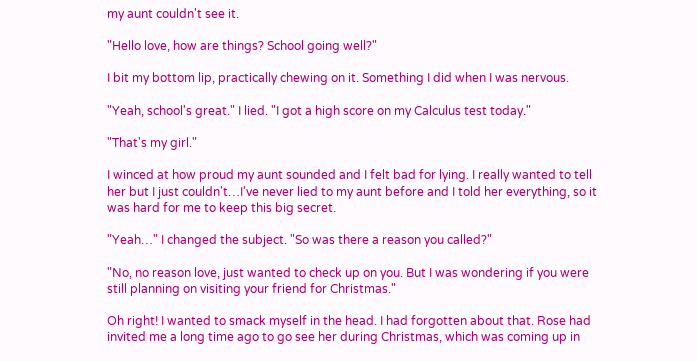my aunt couldn't see it.

"Hello love, how are things? School going well?"

I bit my bottom lip, practically chewing on it. Something I did when I was nervous.

"Yeah, school's great." I lied. "I got a high score on my Calculus test today."

"That's my girl."

I winced at how proud my aunt sounded and I felt bad for lying. I really wanted to tell her but I just couldn't…I've never lied to my aunt before and I told her everything, so it was hard for me to keep this big secret.

"Yeah…" I changed the subject. "So was there a reason you called?"

"No, no reason love, just wanted to check up on you. But I was wondering if you were still planning on visiting your friend for Christmas."

Oh right! I wanted to smack myself in the head. I had forgotten about that. Rose had invited me a long time ago to go see her during Christmas, which was coming up in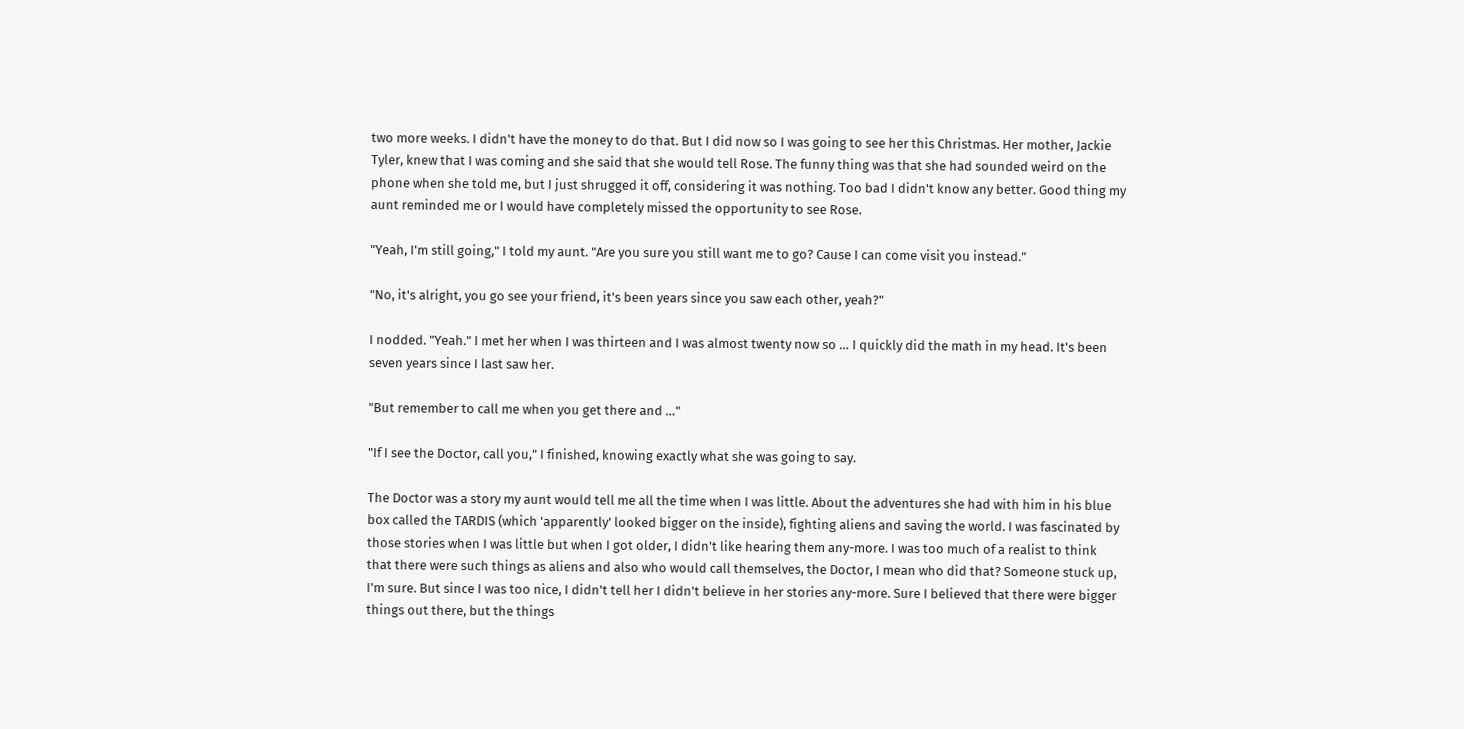two more weeks. I didn't have the money to do that. But I did now so I was going to see her this Christmas. Her mother, Jackie Tyler, knew that I was coming and she said that she would tell Rose. The funny thing was that she had sounded weird on the phone when she told me, but I just shrugged it off, considering it was nothing. Too bad I didn't know any better. Good thing my aunt reminded me or I would have completely missed the opportunity to see Rose.

"Yeah, I'm still going," I told my aunt. "Are you sure you still want me to go? Cause I can come visit you instead."

"No, it's alright, you go see your friend, it's been years since you saw each other, yeah?"

I nodded. "Yeah." I met her when I was thirteen and I was almost twenty now so … I quickly did the math in my head. It's been seven years since I last saw her.

"But remember to call me when you get there and …"

"If I see the Doctor, call you," I finished, knowing exactly what she was going to say.

The Doctor was a story my aunt would tell me all the time when I was little. About the adventures she had with him in his blue box called the TARDIS (which 'apparently' looked bigger on the inside), fighting aliens and saving the world. I was fascinated by those stories when I was little but when I got older, I didn't like hearing them any-more. I was too much of a realist to think that there were such things as aliens and also who would call themselves, the Doctor, I mean who did that? Someone stuck up, I'm sure. But since I was too nice, I didn't tell her I didn't believe in her stories any-more. Sure I believed that there were bigger things out there, but the things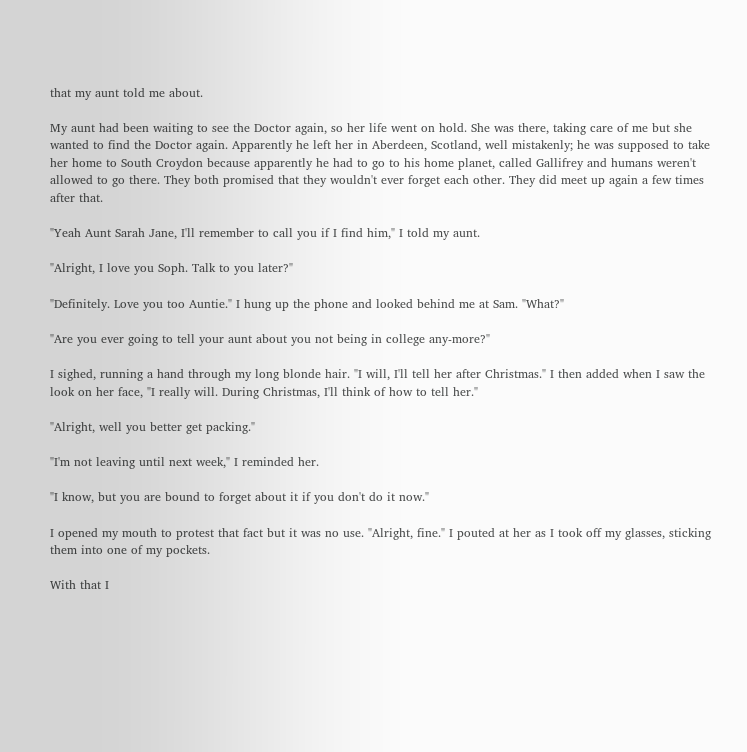that my aunt told me about.

My aunt had been waiting to see the Doctor again, so her life went on hold. She was there, taking care of me but she wanted to find the Doctor again. Apparently he left her in Aberdeen, Scotland, well mistakenly; he was supposed to take her home to South Croydon because apparently he had to go to his home planet, called Gallifrey and humans weren't allowed to go there. They both promised that they wouldn't ever forget each other. They did meet up again a few times after that.

"Yeah Aunt Sarah Jane, I'll remember to call you if I find him," I told my aunt.

"Alright, I love you Soph. Talk to you later?"

"Definitely. Love you too Auntie." I hung up the phone and looked behind me at Sam. "What?"

"Are you ever going to tell your aunt about you not being in college any-more?"

I sighed, running a hand through my long blonde hair. "I will, I'll tell her after Christmas." I then added when I saw the look on her face, "I really will. During Christmas, I'll think of how to tell her."

"Alright, well you better get packing."

"I'm not leaving until next week," I reminded her.

"I know, but you are bound to forget about it if you don't do it now."

I opened my mouth to protest that fact but it was no use. "Alright, fine." I pouted at her as I took off my glasses, sticking them into one of my pockets.

With that I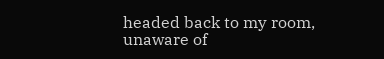headed back to my room, unaware of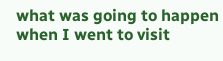what was going to happen when I went to visit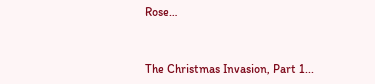Rose…



The Christmas Invasion, Part 1...